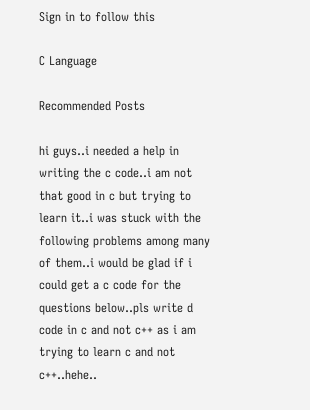Sign in to follow this

C Language

Recommended Posts

hi guys..i needed a help in writing the c code..i am not that good in c but trying to learn it..i was stuck with the following problems among many of them..i would be glad if i could get a c code for the questions below..pls write d code in c and not c++ as i am trying to learn c and not c++..hehe..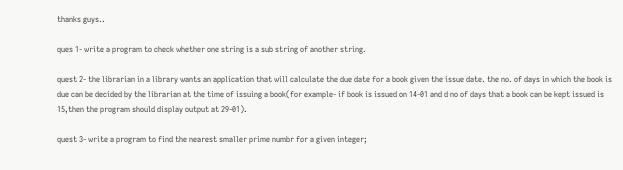thanks guys..

ques 1- write a program to check whether one string is a sub string of another string.

quest 2- the librarian in a library wants an application that will calculate the due date for a book given the issue date. the no. of days in which the book is due can be decided by the librarian at the time of issuing a book(for example- if book is issued on 14-01 and d no of days that a book can be kept issued is 15,then the program should display output at 29-01).

quest 3- write a program to find the nearest smaller prime numbr for a given integer;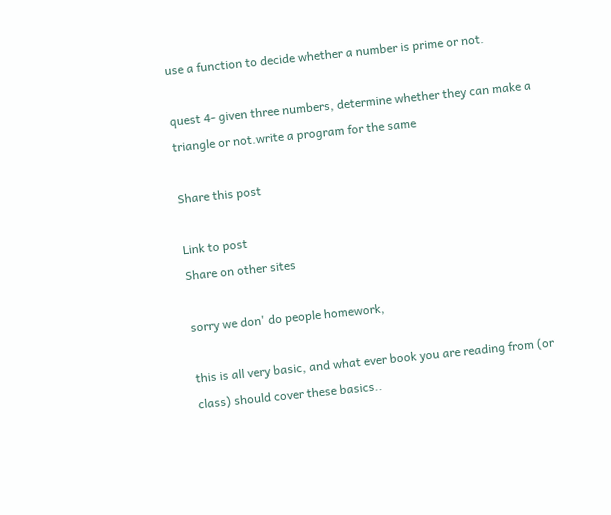use a function to decide whether a number is prime or not.

quest 4- given three numbers, determine whether they can make a triangle or not.write a program for the same

Share this post

Link to post
Share on other sites

sorry we don' do people homework,

this is all very basic, and what ever book you are reading from (or class) should cover these basics..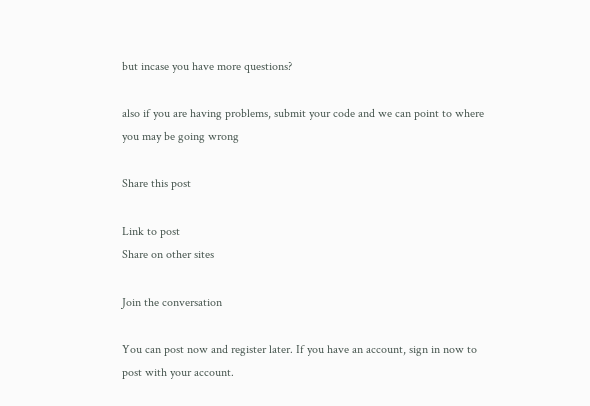but incase you have more questions?

also if you are having problems, submit your code and we can point to where you may be going wrong

Share this post

Link to post
Share on other sites

Join the conversation

You can post now and register later. If you have an account, sign in now to post with your account.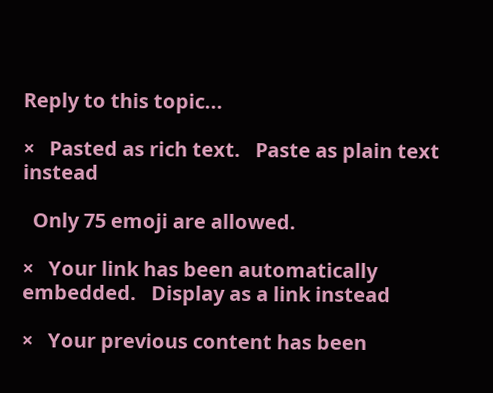Reply to this topic...

×   Pasted as rich text.   Paste as plain text instead

  Only 75 emoji are allowed.

×   Your link has been automatically embedded.   Display as a link instead

×   Your previous content has been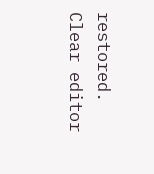restored.   Clear editor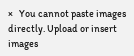×   You cannot paste images directly. Upload or insert images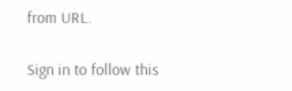from URL.

Sign in to follow this